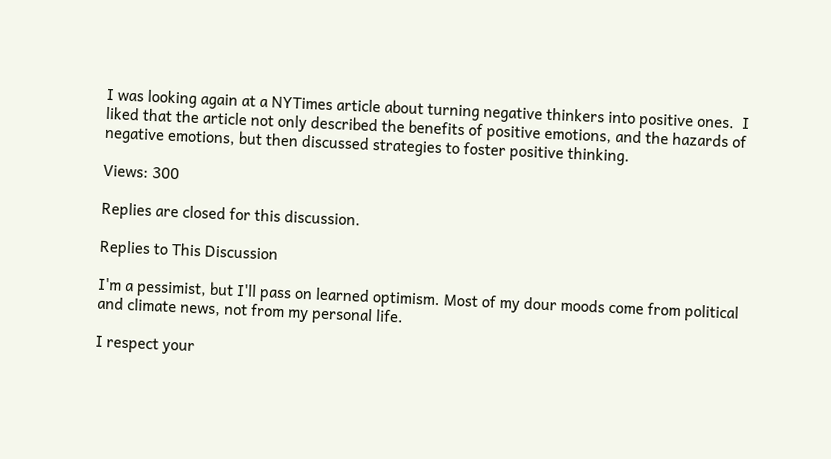I was looking again at a NYTimes article about turning negative thinkers into positive ones.  I liked that the article not only described the benefits of positive emotions, and the hazards of negative emotions, but then discussed strategies to foster positive thinking.

Views: 300

Replies are closed for this discussion.

Replies to This Discussion

I'm a pessimist, but I'll pass on learned optimism. Most of my dour moods come from political and climate news, not from my personal life.

I respect your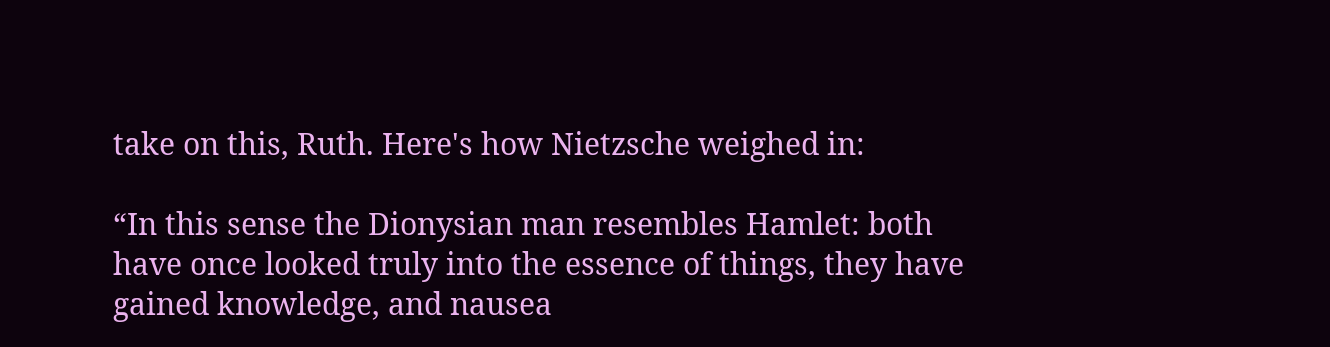take on this, Ruth. Here's how Nietzsche weighed in:

“In this sense the Dionysian man resembles Hamlet: both have once looked truly into the essence of things, they have gained knowledge, and nausea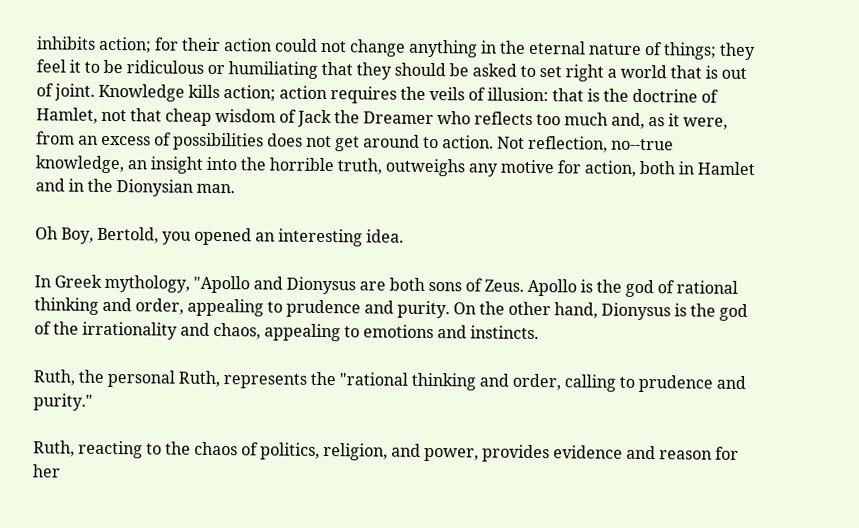inhibits action; for their action could not change anything in the eternal nature of things; they feel it to be ridiculous or humiliating that they should be asked to set right a world that is out of joint. Knowledge kills action; action requires the veils of illusion: that is the doctrine of Hamlet, not that cheap wisdom of Jack the Dreamer who reflects too much and, as it were, from an excess of possibilities does not get around to action. Not reflection, no--true knowledge, an insight into the horrible truth, outweighs any motive for action, both in Hamlet and in the Dionysian man.

Oh Boy, Bertold, you opened an interesting idea.

In Greek mythology, "Apollo and Dionysus are both sons of Zeus. Apollo is the god of rational thinking and order, appealing to prudence and purity. On the other hand, Dionysus is the god of the irrationality and chaos, appealing to emotions and instincts.

Ruth, the personal Ruth, represents the "rational thinking and order, calling to prudence and purity."

Ruth, reacting to the chaos of politics, religion, and power, provides evidence and reason for her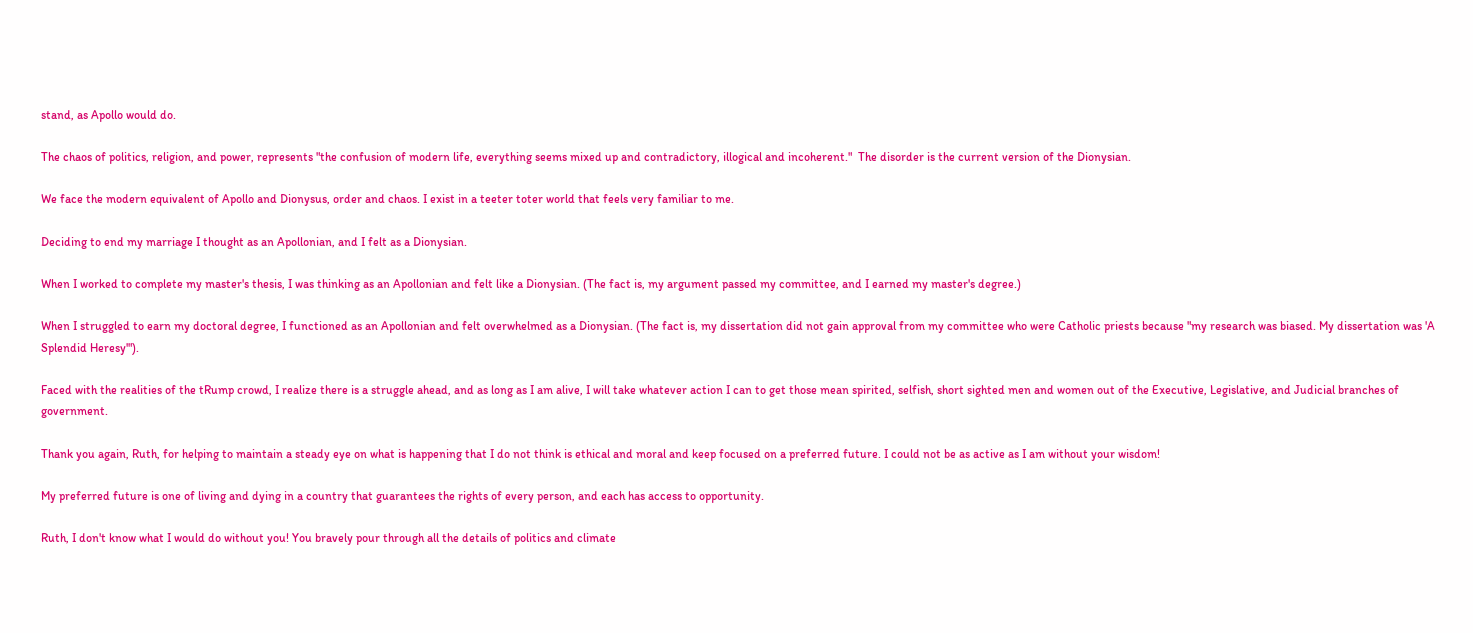stand, as Apollo would do.

The chaos of politics, religion, and power, represents "the confusion of modern life, everything seems mixed up and contradictory, illogical and incoherent."  The disorder is the current version of the Dionysian.

We face the modern equivalent of Apollo and Dionysus, order and chaos. I exist in a teeter toter world that feels very familiar to me.

Deciding to end my marriage I thought as an Apollonian, and I felt as a Dionysian.

When I worked to complete my master's thesis, I was thinking as an Apollonian and felt like a Dionysian. (The fact is, my argument passed my committee, and I earned my master's degree.)

When I struggled to earn my doctoral degree, I functioned as an Apollonian and felt overwhelmed as a Dionysian. (The fact is, my dissertation did not gain approval from my committee who were Catholic priests because "my research was biased. My dissertation was 'A Splendid Heresy'").

Faced with the realities of the tRump crowd, I realize there is a struggle ahead, and as long as I am alive, I will take whatever action I can to get those mean spirited, selfish, short sighted men and women out of the Executive, Legislative, and Judicial branches of government.

Thank you again, Ruth, for helping to maintain a steady eye on what is happening that I do not think is ethical and moral and keep focused on a preferred future. I could not be as active as I am without your wisdom!

My preferred future is one of living and dying in a country that guarantees the rights of every person, and each has access to opportunity.

Ruth, I don't know what I would do without you! You bravely pour through all the details of politics and climate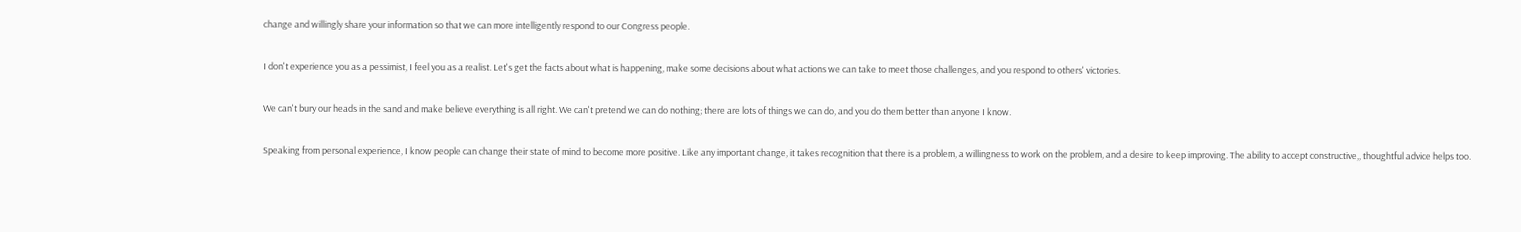change and willingly share your information so that we can more intelligently respond to our Congress people.

I don't experience you as a pessimist, I feel you as a realist. Let's get the facts about what is happening, make some decisions about what actions we can take to meet those challenges, and you respond to others' victories.

We can't bury our heads in the sand and make believe everything is all right. We can't pretend we can do nothing; there are lots of things we can do, and you do them better than anyone I know.

Speaking from personal experience, I know people can change their state of mind to become more positive. Like any important change, it takes recognition that there is a problem, a willingness to work on the problem, and a desire to keep improving. The ability to accept constructive,, thoughtful advice helps too.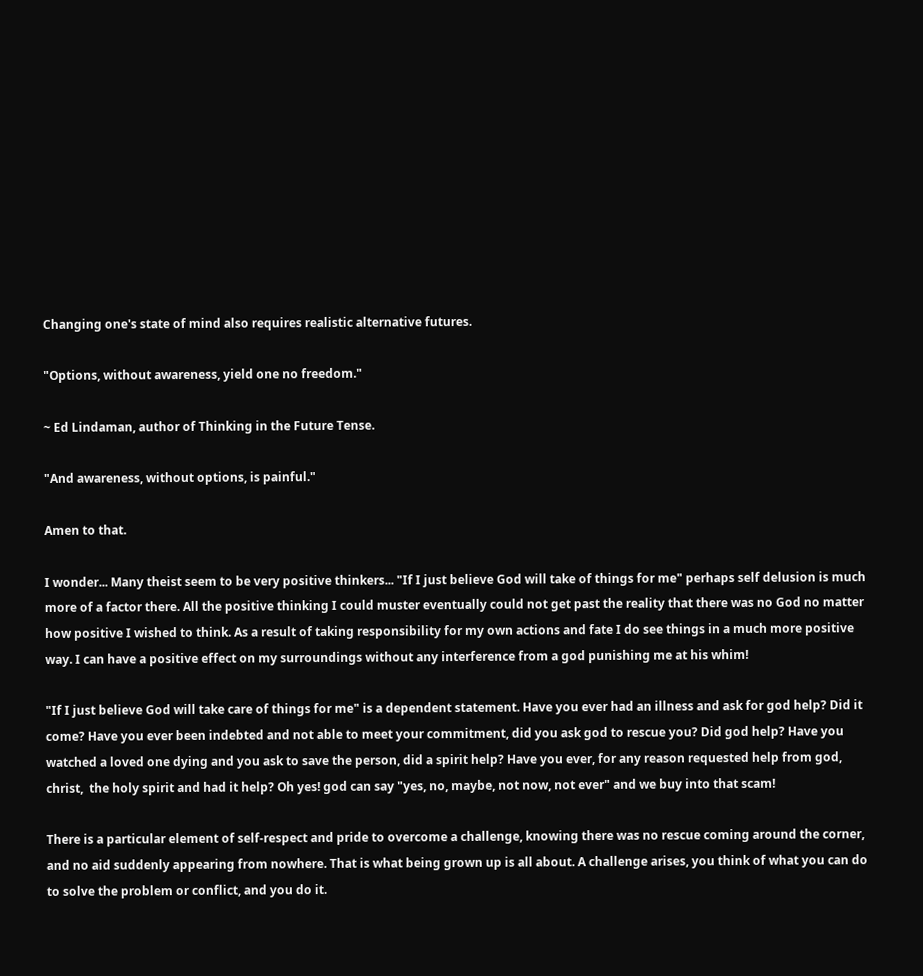Changing one's state of mind also requires realistic alternative futures.

"Options, without awareness, yield one no freedom."

~ Ed Lindaman, author of Thinking in the Future Tense.

"And awareness, without options, is painful."

Amen to that.

I wonder... Many theist seem to be very positive thinkers... "If I just believe God will take of things for me" perhaps self delusion is much more of a factor there. All the positive thinking I could muster eventually could not get past the reality that there was no God no matter how positive I wished to think. As a result of taking responsibility for my own actions and fate I do see things in a much more positive way. I can have a positive effect on my surroundings without any interference from a god punishing me at his whim!

"If I just believe God will take care of things for me" is a dependent statement. Have you ever had an illness and ask for god help? Did it come? Have you ever been indebted and not able to meet your commitment, did you ask god to rescue you? Did god help? Have you watched a loved one dying and you ask to save the person, did a spirit help? Have you ever, for any reason requested help from god,  christ,  the holy spirit and had it help? Oh yes! god can say "yes, no, maybe, not now, not ever" and we buy into that scam!

There is a particular element of self-respect and pride to overcome a challenge, knowing there was no rescue coming around the corner, and no aid suddenly appearing from nowhere. That is what being grown up is all about. A challenge arises, you think of what you can do to solve the problem or conflict, and you do it.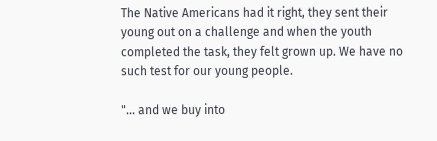The Native Americans had it right, they sent their young out on a challenge and when the youth completed the task, they felt grown up. We have no such test for our young people.

"... and we buy into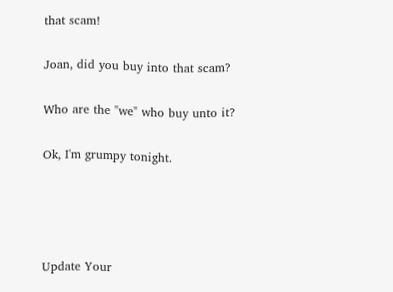that scam!

Joan, did you buy into that scam?

Who are the "we" who buy unto it?

Ok, I'm grumpy tonight.




Update Your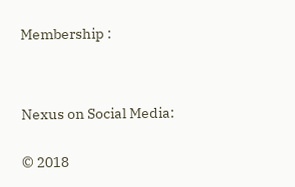Membership :




Nexus on Social Media:


© 2018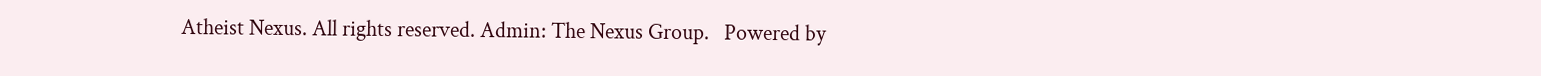Atheist Nexus. All rights reserved. Admin: The Nexus Group.   Powered by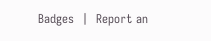Badges  |  Report an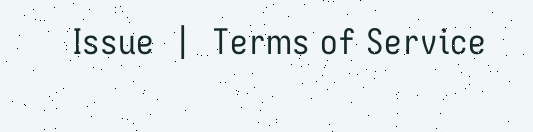Issue  |  Terms of Service